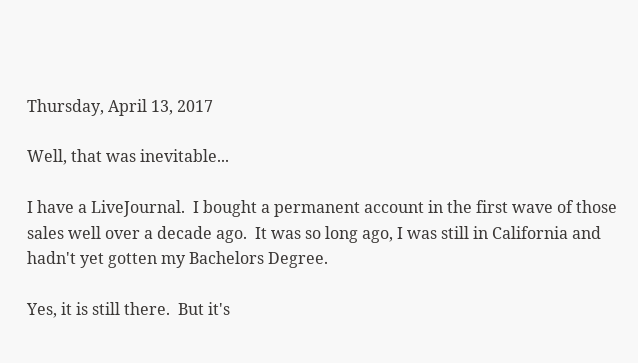Thursday, April 13, 2017

Well, that was inevitable...

I have a LiveJournal.  I bought a permanent account in the first wave of those sales well over a decade ago.  It was so long ago, I was still in California and hadn't yet gotten my Bachelors Degree.

Yes, it is still there.  But it's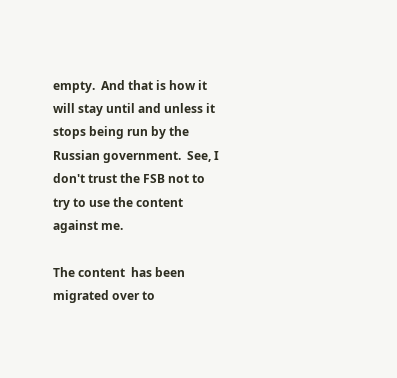empty.  And that is how it will stay until and unless it stops being run by the Russian government.  See, I don't trust the FSB not to try to use the content against me.

The content  has been migrated over to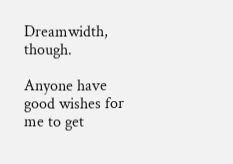Dreamwidth, though.

Anyone have good wishes for me to get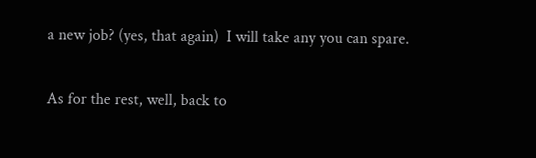a new job? (yes, that again)  I will take any you can spare.

As for the rest, well, back to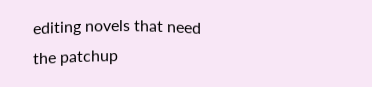editing novels that need the patchup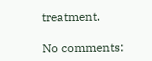treatment.

No comments: